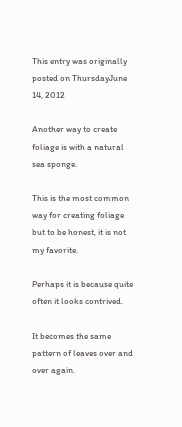This entry was originally posted on ThursdayJune 14, 2012

Another way to create foliage is with a natural sea sponge.

This is the most common way for creating foliage but to be honest, it is not my favorite.

Perhaps it is because quite often it looks contrived.

It becomes the same pattern of leaves over and over again.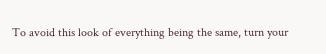To avoid this look of everything being the same, turn your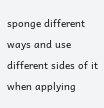sponge different ways and use different sides of it when applying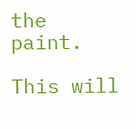the paint.

This will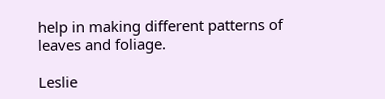help in making different patterns of leaves and foliage.

Leslie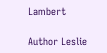Lambert

Author Leslie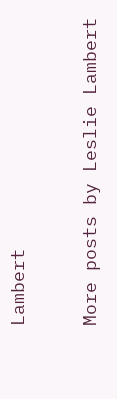Lambert

More posts by Leslie Lambert